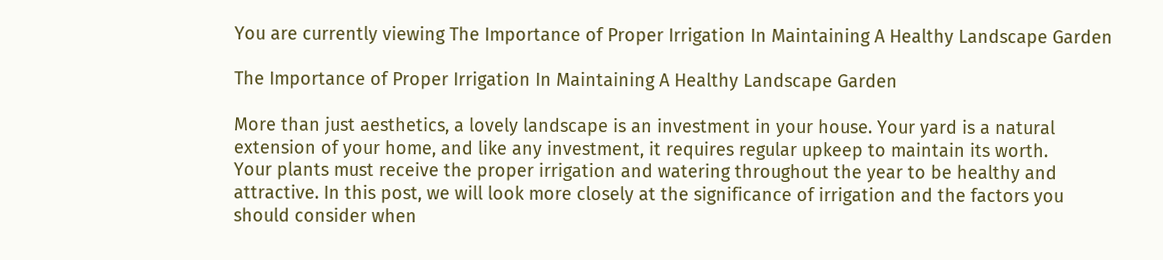You are currently viewing The Importance of Proper Irrigation In Maintaining A Healthy Landscape Garden

The Importance of Proper Irrigation In Maintaining A Healthy Landscape Garden

More than just aesthetics, a lovely landscape is an investment in your house. Your yard is a natural extension of your home, and like any investment, it requires regular upkeep to maintain its worth.
Your plants must receive the proper irrigation and watering throughout the year to be healthy and attractive. In this post, we will look more closely at the significance of irrigation and the factors you should consider when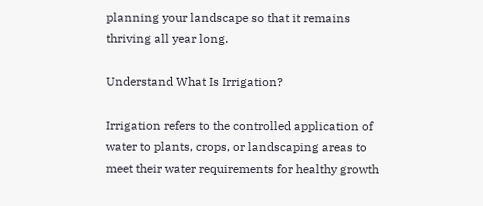planning your landscape so that it remains thriving all year long.

Understand What Is Irrigation?

Irrigation refers to the controlled application of water to plants, crops, or landscaping areas to meet their water requirements for healthy growth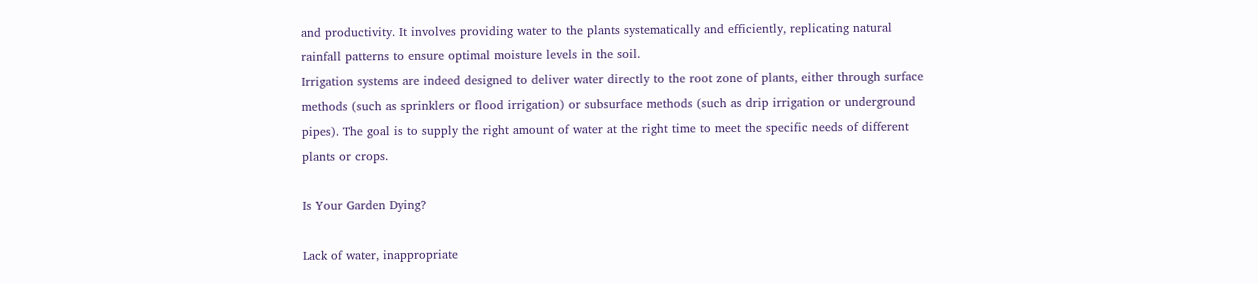and productivity. It involves providing water to the plants systematically and efficiently, replicating natural rainfall patterns to ensure optimal moisture levels in the soil.
Irrigation systems are indeed designed to deliver water directly to the root zone of plants, either through surface methods (such as sprinklers or flood irrigation) or subsurface methods (such as drip irrigation or underground pipes). The goal is to supply the right amount of water at the right time to meet the specific needs of different plants or crops.

Is Your Garden Dying?

Lack of water, inappropriate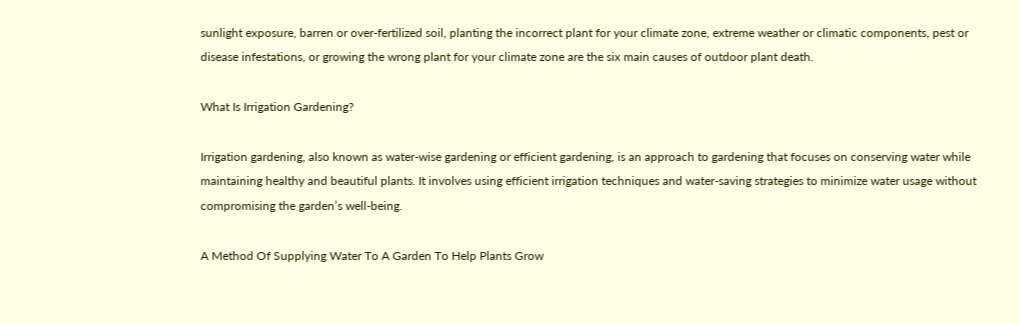sunlight exposure, barren or over-fertilized soil, planting the incorrect plant for your climate zone, extreme weather or climatic components, pest or disease infestations, or growing the wrong plant for your climate zone are the six main causes of outdoor plant death.

What Is Irrigation Gardening?

Irrigation gardening, also known as water-wise gardening or efficient gardening, is an approach to gardening that focuses on conserving water while maintaining healthy and beautiful plants. It involves using efficient irrigation techniques and water-saving strategies to minimize water usage without compromising the garden’s well-being.

A Method Of Supplying Water To A Garden To Help Plants Grow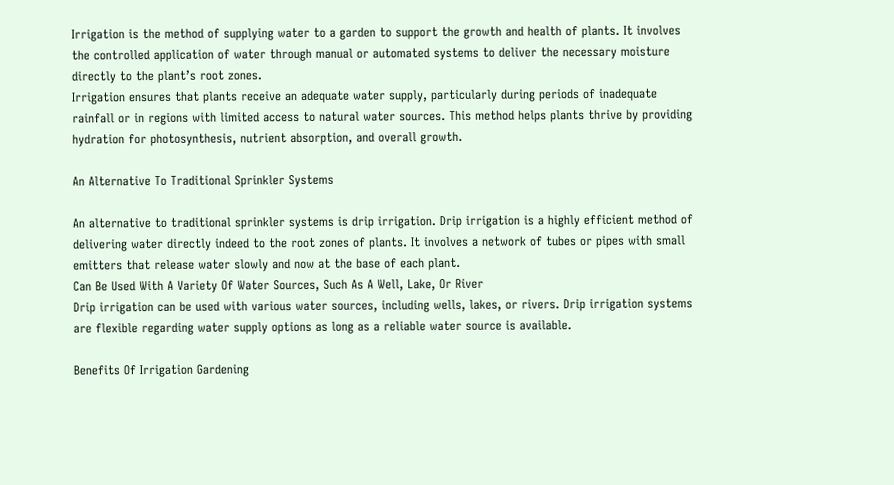Irrigation is the method of supplying water to a garden to support the growth and health of plants. It involves the controlled application of water through manual or automated systems to deliver the necessary moisture directly to the plant’s root zones.
Irrigation ensures that plants receive an adequate water supply, particularly during periods of inadequate rainfall or in regions with limited access to natural water sources. This method helps plants thrive by providing hydration for photosynthesis, nutrient absorption, and overall growth.

An Alternative To Traditional Sprinkler Systems

An alternative to traditional sprinkler systems is drip irrigation. Drip irrigation is a highly efficient method of delivering water directly indeed to the root zones of plants. It involves a network of tubes or pipes with small emitters that release water slowly and now at the base of each plant.
Can Be Used With A Variety Of Water Sources, Such As A Well, Lake, Or River
Drip irrigation can be used with various water sources, including wells, lakes, or rivers. Drip irrigation systems are flexible regarding water supply options as long as a reliable water source is available.

Benefits Of Irrigation Gardening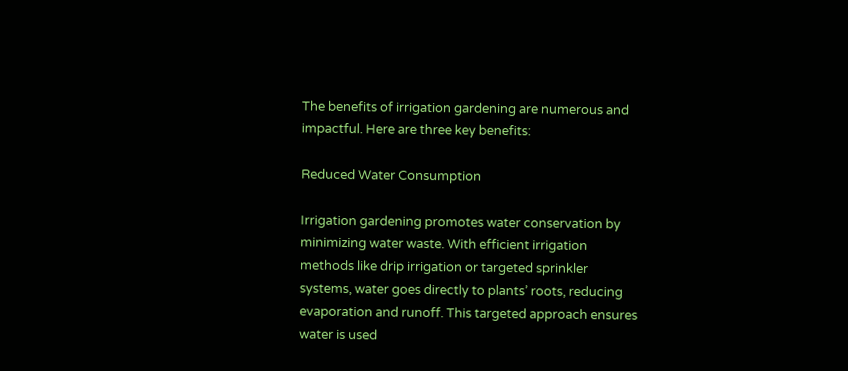The benefits of irrigation gardening are numerous and impactful. Here are three key benefits:

Reduced Water Consumption

Irrigation gardening promotes water conservation by minimizing water waste. With efficient irrigation methods like drip irrigation or targeted sprinkler systems, water goes directly to plants’ roots, reducing evaporation and runoff. This targeted approach ensures water is used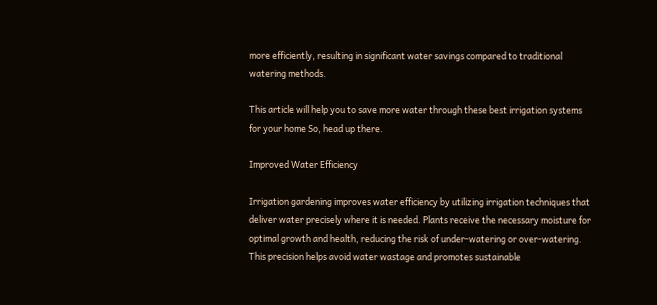more efficiently, resulting in significant water savings compared to traditional watering methods.

This article will help you to save more water through these best irrigation systems for your home So, head up there.

Improved Water Efficiency

Irrigation gardening improves water efficiency by utilizing irrigation techniques that deliver water precisely where it is needed. Plants receive the necessary moisture for optimal growth and health, reducing the risk of under-watering or over-watering. This precision helps avoid water wastage and promotes sustainable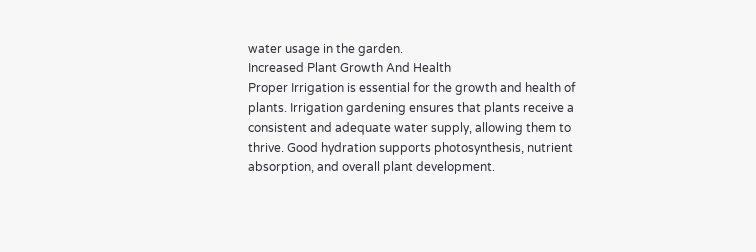water usage in the garden.
Increased Plant Growth And Health
Proper Irrigation is essential for the growth and health of plants. Irrigation gardening ensures that plants receive a consistent and adequate water supply, allowing them to thrive. Good hydration supports photosynthesis, nutrient absorption, and overall plant development.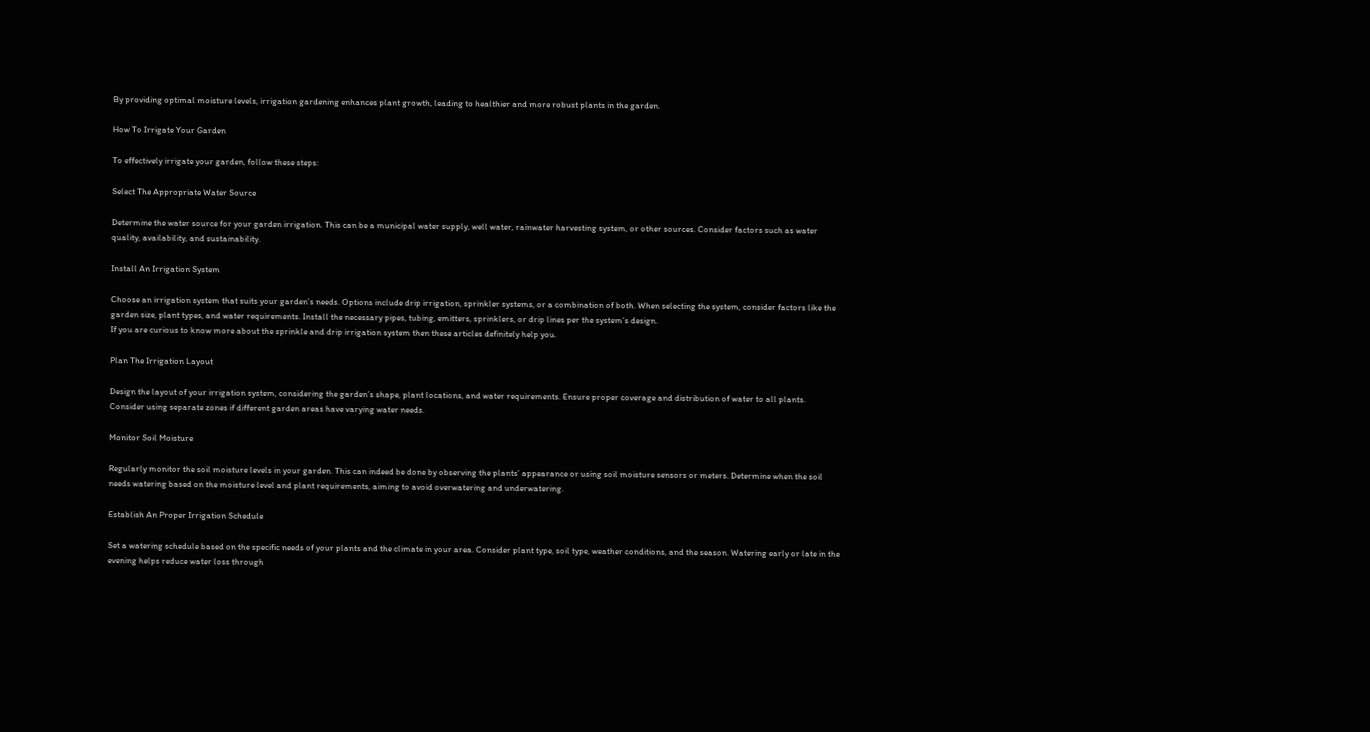By providing optimal moisture levels, irrigation gardening enhances plant growth, leading to healthier and more robust plants in the garden.

How To Irrigate Your Garden

To effectively irrigate your garden, follow these steps:

Select The Appropriate Water Source

Determine the water source for your garden irrigation. This can be a municipal water supply, well water, rainwater harvesting system, or other sources. Consider factors such as water quality, availability, and sustainability.

Install An Irrigation System

Choose an irrigation system that suits your garden’s needs. Options include drip irrigation, sprinkler systems, or a combination of both. When selecting the system, consider factors like the garden size, plant types, and water requirements. Install the necessary pipes, tubing, emitters, sprinklers, or drip lines per the system’s design.
If you are curious to know more about the sprinkle and drip irrigation system then these articles definitely help you.

Plan The Irrigation Layout

Design the layout of your irrigation system, considering the garden’s shape, plant locations, and water requirements. Ensure proper coverage and distribution of water to all plants. Consider using separate zones if different garden areas have varying water needs.

Monitor Soil Moisture

Regularly monitor the soil moisture levels in your garden. This can indeed be done by observing the plants’ appearance or using soil moisture sensors or meters. Determine when the soil needs watering based on the moisture level and plant requirements, aiming to avoid overwatering and underwatering.

Establish An Proper Irrigation Schedule

Set a watering schedule based on the specific needs of your plants and the climate in your area. Consider plant type, soil type, weather conditions, and the season. Watering early or late in the evening helps reduce water loss through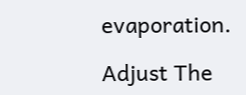evaporation.

Adjust The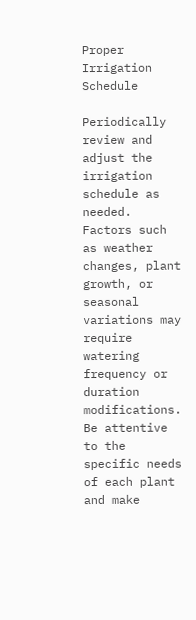Proper Irrigation Schedule

Periodically review and adjust the irrigation schedule as needed. Factors such as weather changes, plant growth, or seasonal variations may require watering frequency or duration modifications. Be attentive to the specific needs of each plant and make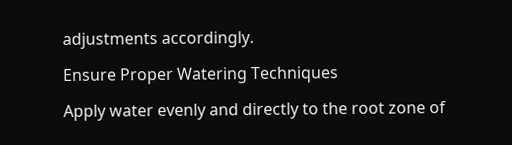adjustments accordingly.

Ensure Proper Watering Techniques

Apply water evenly and directly to the root zone of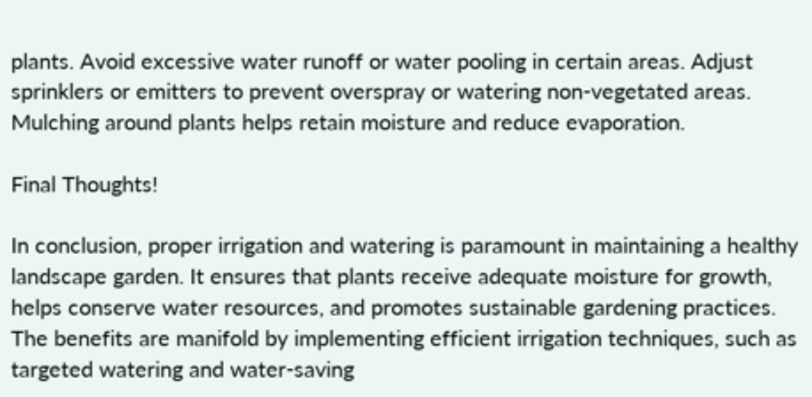plants. Avoid excessive water runoff or water pooling in certain areas. Adjust sprinklers or emitters to prevent overspray or watering non-vegetated areas. Mulching around plants helps retain moisture and reduce evaporation.

Final Thoughts!

In conclusion, proper irrigation and watering is paramount in maintaining a healthy landscape garden. It ensures that plants receive adequate moisture for growth, helps conserve water resources, and promotes sustainable gardening practices. The benefits are manifold by implementing efficient irrigation techniques, such as targeted watering and water-saving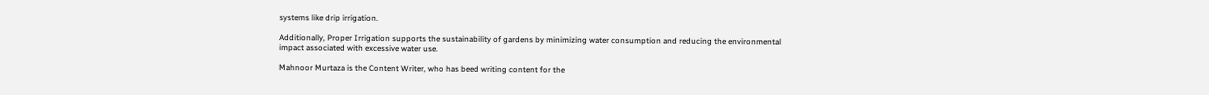systems like drip irrigation.

Additionally, Proper Irrigation supports the sustainability of gardens by minimizing water consumption and reducing the environmental impact associated with excessive water use.

Mahnoor Murtaza is the Content Writer, who has beed writing content for the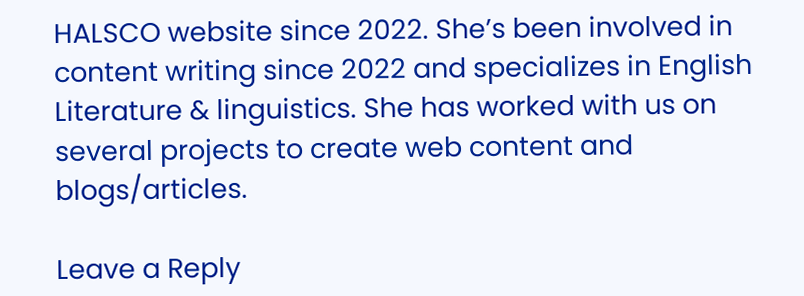HALSCO website since 2022. She’s been involved in content writing since 2022 and specializes in English Literature & linguistics. She has worked with us on several projects to create web content and blogs/articles.

Leave a Reply